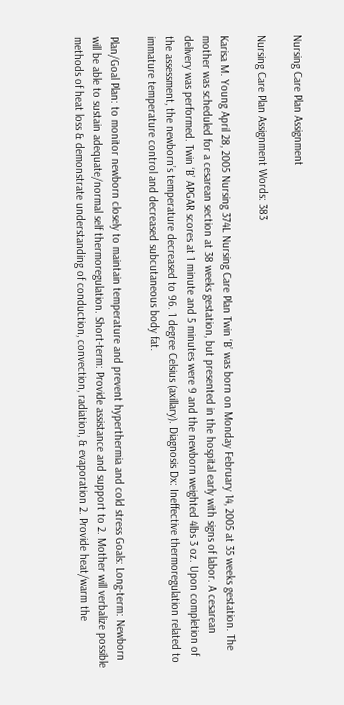Nursing Care Plan Assignment

Nursing Care Plan Assignment Words: 383

Karisa M. Young April 28, 2005 Nursing 374L Nursing Care Plan Twin ‘B’ was born on Monday February 14, 2005 at 35 weeks gestation. The mother was scheduled for a cesarean section at 38 weeks gestation, but presented in the hospital early with signs of labor. A cesarean delivery was performed. Twin ‘B’ APGAR scores at 1 minute and 5 minutes were 9 and the newborn weighted 4lbs 3 oz. Upon completion of the assessment, the newborn’s temperature decreased to 96. 1 degree Celsius (axillary). Diagnosis Dx: Ineffective thermoregulation related to immature temperature control and decreased subcutaneous body fat.

Plan/Goal Plan: to monitor newborn closely to maintain temperature and prevent hyperthermia and cold stress Goals: Long-term: Newborn will be able to sustain adequate/normal self thermoregulation. Short-term: Provide assistance and support to 2. Mother will verbalize possible methods of heat loss & demonstrate understanding of conduction, convection, radiation, & evaporation 2. Provide heat/warm the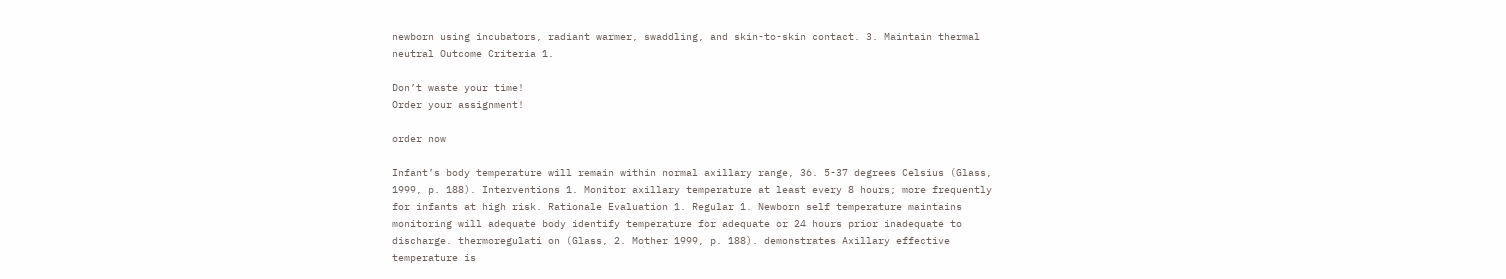newborn using incubators, radiant warmer, swaddling, and skin-to-skin contact. 3. Maintain thermal neutral Outcome Criteria 1.

Don’t waste your time!
Order your assignment!

order now

Infant’s body temperature will remain within normal axillary range, 36. 5-37 degrees Celsius (Glass, 1999, p. 188). Interventions 1. Monitor axillary temperature at least every 8 hours; more frequently for infants at high risk. Rationale Evaluation 1. Regular 1. Newborn self temperature maintains monitoring will adequate body identify temperature for adequate or 24 hours prior inadequate to discharge. thermoregulati on (Glass, 2. Mother 1999, p. 188). demonstrates Axillary effective temperature is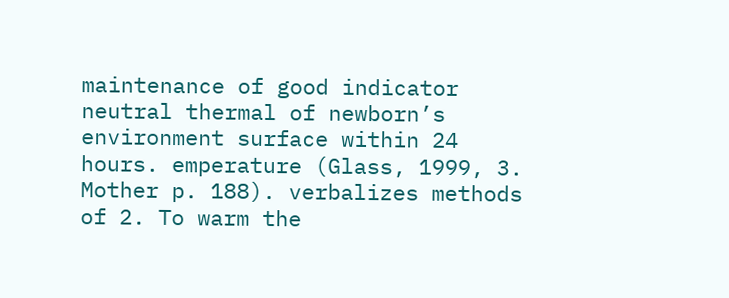maintenance of good indicator neutral thermal of newborn’s environment surface within 24 hours. emperature (Glass, 1999, 3. Mother p. 188). verbalizes methods of 2. To warm the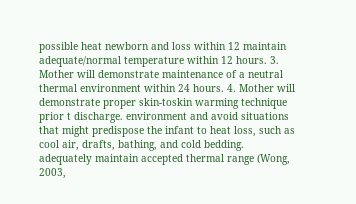possible heat newborn and loss within 12 maintain adequate/normal temperature within 12 hours. 3. Mother will demonstrate maintenance of a neutral thermal environment within 24 hours. 4. Mother will demonstrate proper skin-toskin warming technique prior t discharge. environment and avoid situations that might predispose the infant to heat loss, such as cool air, drafts, bathing, and cold bedding. adequately maintain accepted thermal range (Wong, 2003,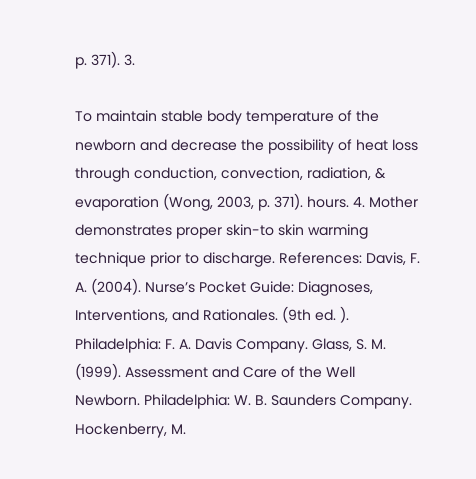p. 371). 3.

To maintain stable body temperature of the newborn and decrease the possibility of heat loss through conduction, convection, radiation, & evaporation (Wong, 2003, p. 371). hours. 4. Mother demonstrates proper skin-to skin warming technique prior to discharge. References: Davis, F. A. (2004). Nurse’s Pocket Guide: Diagnoses, Interventions, and Rationales. (9th ed. ). Philadelphia: F. A. Davis Company. Glass, S. M. (1999). Assessment and Care of the Well Newborn. Philadelphia: W. B. Saunders Company. Hockenberry, M.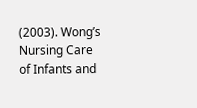(2003). Wong’s Nursing Care of Infants and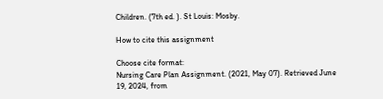Children. (7th ed. ). St Louis: Mosby.

How to cite this assignment

Choose cite format:
Nursing Care Plan Assignment. (2021, May 07). Retrieved June 19, 2024, from